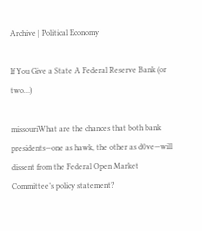Archive | Political Economy

If You Give a State A Federal Reserve Bank (or two…)

missouriWhat are the chances that both bank presidents—one as hawk, the other as d0ve—will dissent from the Federal Open Market Committee’s policy statement?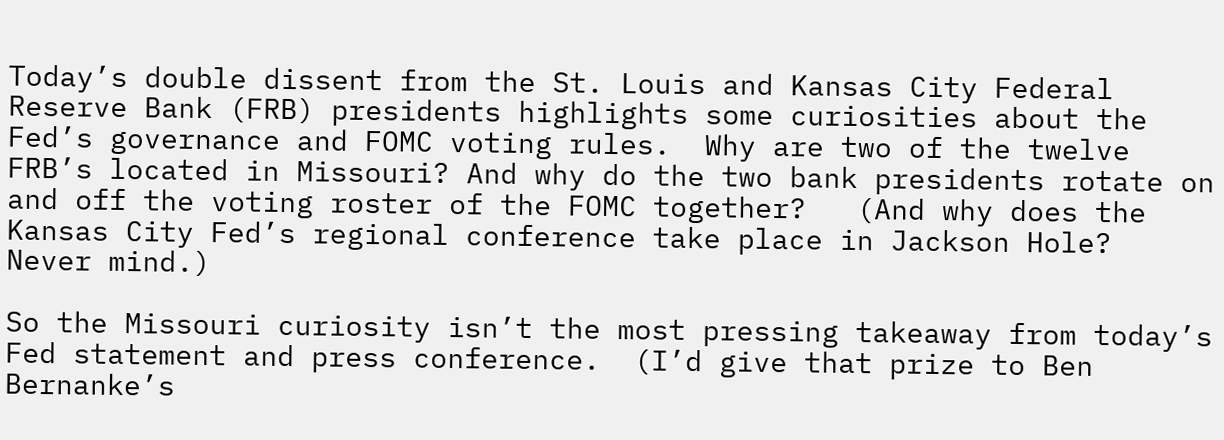Today’s double dissent from the St. Louis and Kansas City Federal Reserve Bank (FRB) presidents highlights some curiosities about the Fed’s governance and FOMC voting rules.  Why are two of the twelve FRB’s located in Missouri? And why do the two bank presidents rotate on and off the voting roster of the FOMC together?   (And why does the Kansas City Fed’s regional conference take place in Jackson Hole?  Never mind.)

So the Missouri curiosity isn’t the most pressing takeaway from today’s Fed statement and press conference.  (I’d give that prize to Ben Bernanke’s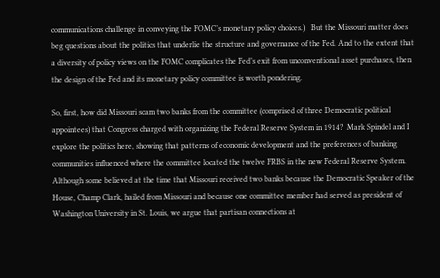communications challenge in conveying the FOMC’s monetary policy choices.)   But the Missouri matter does beg questions about the politics that underlie the structure and governance of the Fed. And to the extent that a diversity of policy views on the FOMC complicates the Fed’s exit from unconventional asset purchases, then the design of the Fed and its monetary policy committee is worth pondering.

So, first, how did Missouri scam two banks from the committee (comprised of three Democratic political appointees) that Congress charged with organizing the Federal Reserve System in 1914?  Mark Spindel and I explore the politics here, showing that patterns of economic development and the preferences of banking communities influenced where the committee located the twelve FRBS in the new Federal Reserve System.  Although some believed at the time that Missouri received two banks because the Democratic Speaker of the House, Champ Clark, hailed from Missouri and because one committee member had served as president of Washington University in St. Louis, we argue that partisan connections at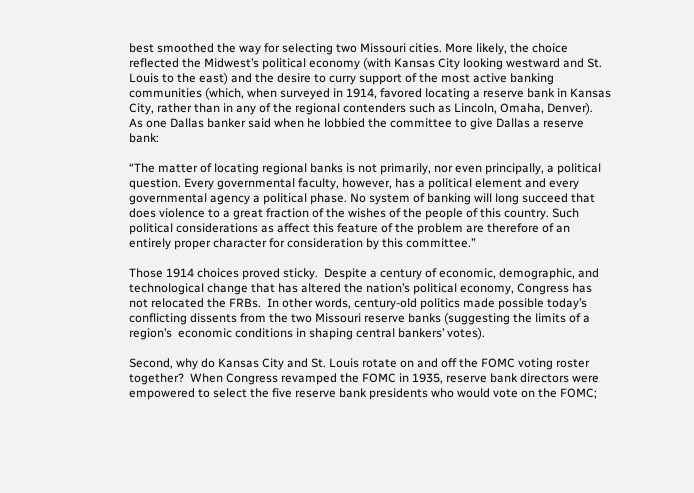best smoothed the way for selecting two Missouri cities. More likely, the choice reflected the Midwest’s political economy (with Kansas City looking westward and St. Louis to the east) and the desire to curry support of the most active banking communities (which, when surveyed in 1914, favored locating a reserve bank in Kansas City, rather than in any of the regional contenders such as Lincoln, Omaha, Denver).  As one Dallas banker said when he lobbied the committee to give Dallas a reserve bank:

“The matter of locating regional banks is not primarily, nor even principally, a political question. Every governmental faculty, however, has a political element and every governmental agency a political phase. No system of banking will long succeed that does violence to a great fraction of the wishes of the people of this country. Such political considerations as affect this feature of the problem are therefore of an entirely proper character for consideration by this committee.”

Those 1914 choices proved sticky.  Despite a century of economic, demographic, and technological change that has altered the nation’s political economy, Congress has not relocated the FRBs.  In other words, century-old politics made possible today’s conflicting dissents from the two Missouri reserve banks (suggesting the limits of a region’s  economic conditions in shaping central bankers’ votes).

Second, why do Kansas City and St. Louis rotate on and off the FOMC voting roster together?  When Congress revamped the FOMC in 1935, reserve bank directors were empowered to select the five reserve bank presidents who would vote on the FOMC;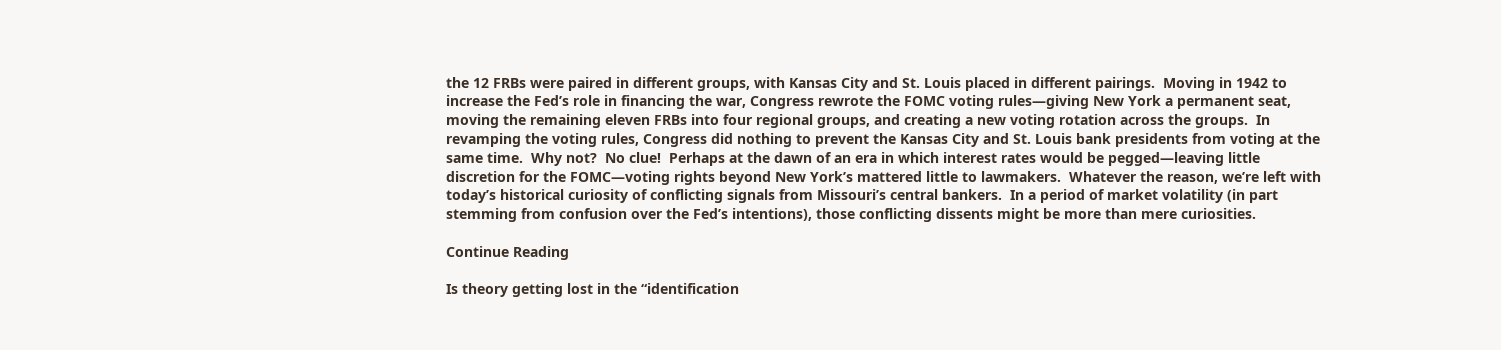the 12 FRBs were paired in different groups, with Kansas City and St. Louis placed in different pairings.  Moving in 1942 to increase the Fed’s role in financing the war, Congress rewrote the FOMC voting rules—giving New York a permanent seat, moving the remaining eleven FRBs into four regional groups, and creating a new voting rotation across the groups.  In revamping the voting rules, Congress did nothing to prevent the Kansas City and St. Louis bank presidents from voting at the same time.  Why not?  No clue!  Perhaps at the dawn of an era in which interest rates would be pegged—leaving little discretion for the FOMC—voting rights beyond New York’s mattered little to lawmakers.  Whatever the reason, we’re left with today’s historical curiosity of conflicting signals from Missouri’s central bankers.  In a period of market volatility (in part stemming from confusion over the Fed’s intentions), those conflicting dissents might be more than mere curiosities.

Continue Reading

Is theory getting lost in the “identification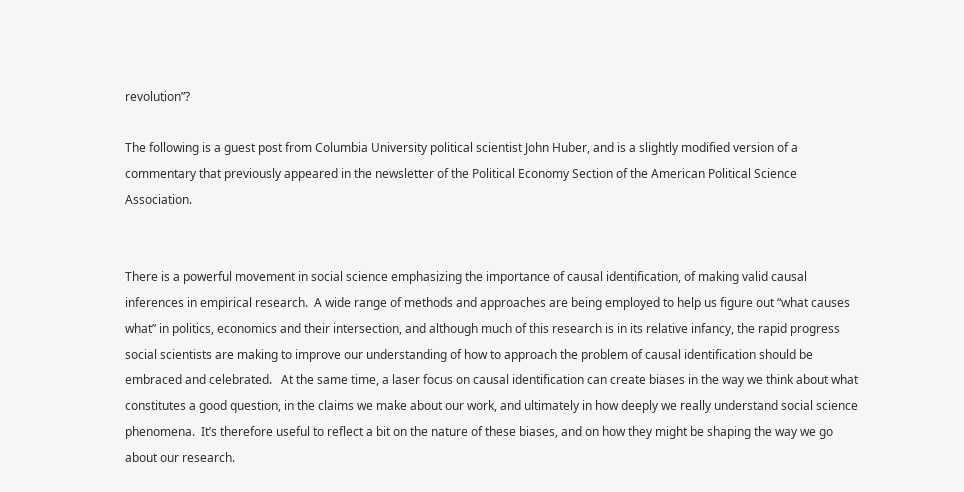revolution”?

The following is a guest post from Columbia University political scientist John Huber, and is a slightly modified version of a commentary that previously appeared in the newsletter of the Political Economy Section of the American Political Science Association.


There is a powerful movement in social science emphasizing the importance of causal identification, of making valid causal inferences in empirical research.  A wide range of methods and approaches are being employed to help us figure out “what causes what” in politics, economics and their intersection, and although much of this research is in its relative infancy, the rapid progress social scientists are making to improve our understanding of how to approach the problem of causal identification should be embraced and celebrated.   At the same time, a laser focus on causal identification can create biases in the way we think about what constitutes a good question, in the claims we make about our work, and ultimately in how deeply we really understand social science phenomena.  It’s therefore useful to reflect a bit on the nature of these biases, and on how they might be shaping the way we go about our research.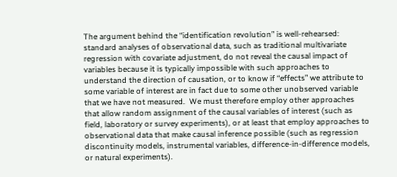The argument behind the “identification revolution” is well-rehearsed:  standard analyses of observational data, such as traditional multivariate regression with covariate adjustment, do not reveal the causal impact of variables because it is typically impossible with such approaches to understand the direction of causation, or to know if “effects” we attribute to some variable of interest are in fact due to some other unobserved variable that we have not measured.  We must therefore employ other approaches that allow random assignment of the causal variables of interest (such as field, laboratory or survey experiments), or at least that employ approaches to observational data that make causal inference possible (such as regression discontinuity models, instrumental variables, difference-in-difference models, or natural experiments).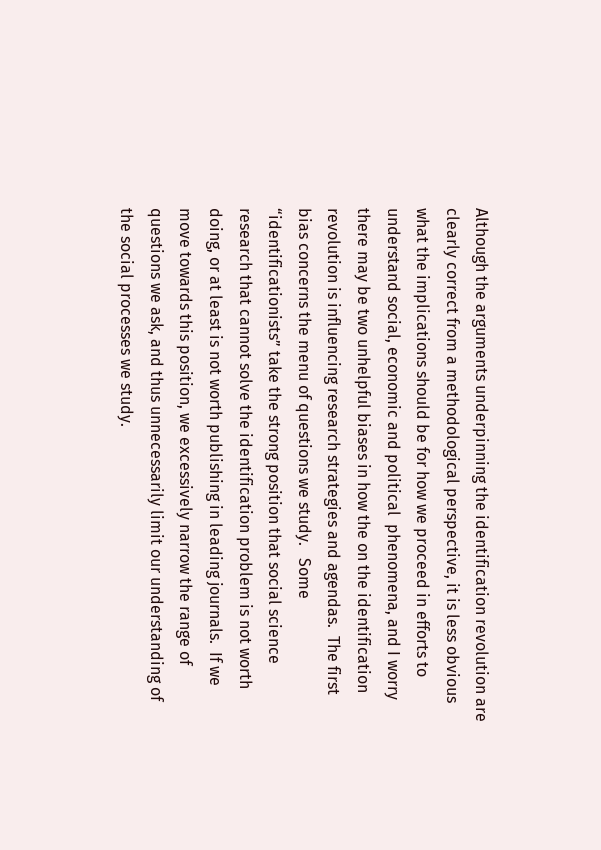Although the arguments underpinning the identification revolution are clearly correct from a methodological perspective, it is less obvious what the implications should be for how we proceed in efforts to understand social, economic and political  phenomena, and I worry there may be two unhelpful biases in how the on the identification revolution is influencing research strategies and agendas.  The first bias concerns the menu of questions we study.   Some “identificationists” take the strong position that social science research that cannot solve the identification problem is not worth doing, or at least is not worth publishing in leading journals.  If we move towards this position, we excessively narrow the range of questions we ask, and thus unnecessarily limit our understanding of the social processes we study.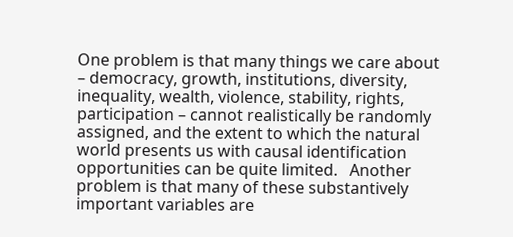One problem is that many things we care about – democracy, growth, institutions, diversity, inequality, wealth, violence, stability, rights, participation – cannot realistically be randomly assigned, and the extent to which the natural world presents us with causal identification opportunities can be quite limited.   Another problem is that many of these substantively important variables are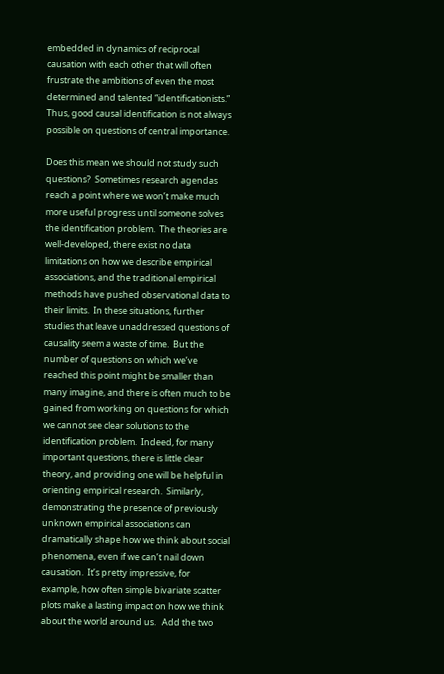embedded in dynamics of reciprocal causation with each other that will often frustrate the ambitions of even the most determined and talented “identificationists.”  Thus, good causal identification is not always possible on questions of central importance.

Does this mean we should not study such questions?  Sometimes research agendas reach a point where we won’t make much more useful progress until someone solves the identification problem.  The theories are well-developed, there exist no data limitations on how we describe empirical associations, and the traditional empirical methods have pushed observational data to their limits.  In these situations, further studies that leave unaddressed questions of causality seem a waste of time.  But the number of questions on which we’ve reached this point might be smaller than many imagine, and there is often much to be gained from working on questions for which we cannot see clear solutions to the identification problem.  Indeed, for many important questions, there is little clear theory, and providing one will be helpful in orienting empirical research.  Similarly, demonstrating the presence of previously unknown empirical associations can dramatically shape how we think about social phenomena, even if we can’t nail down causation.  It’s pretty impressive, for example, how often simple bivariate scatter plots make a lasting impact on how we think about the world around us.   Add the two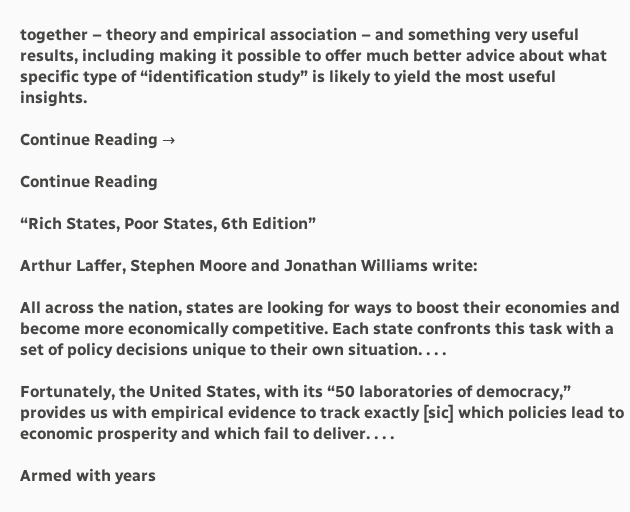together – theory and empirical association – and something very useful results, including making it possible to offer much better advice about what specific type of “identification study” is likely to yield the most useful insights.

Continue Reading →

Continue Reading

“Rich States, Poor States, 6th Edition”

Arthur Laffer, Stephen Moore and Jonathan Williams write:

All across the nation, states are looking for ways to boost their economies and become more economically competitive. Each state confronts this task with a set of policy decisions unique to their own situation. . . .

Fortunately, the United States, with its “50 laboratories of democracy,” provides us with empirical evidence to track exactly [sic] which policies lead to economic prosperity and which fail to deliver. . . .

Armed with years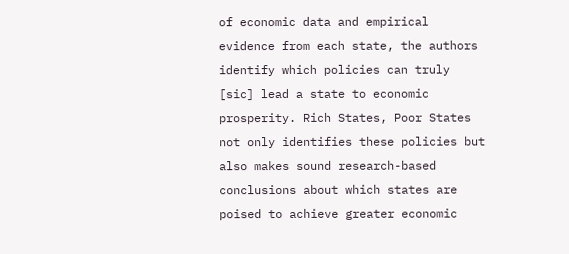of economic data and empirical evidence from each state, the authors identify which policies can truly [sic] lead a state to economic prosperity. Rich States, Poor States not only identifies these policies but also makes sound research-based conclusions about which states are poised to achieve greater economic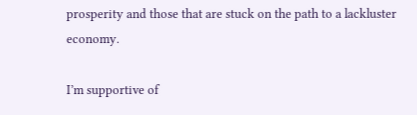prosperity and those that are stuck on the path to a lackluster economy.

I’m supportive of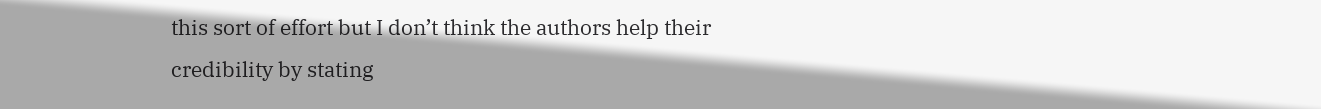this sort of effort but I don’t think the authors help their credibility by stating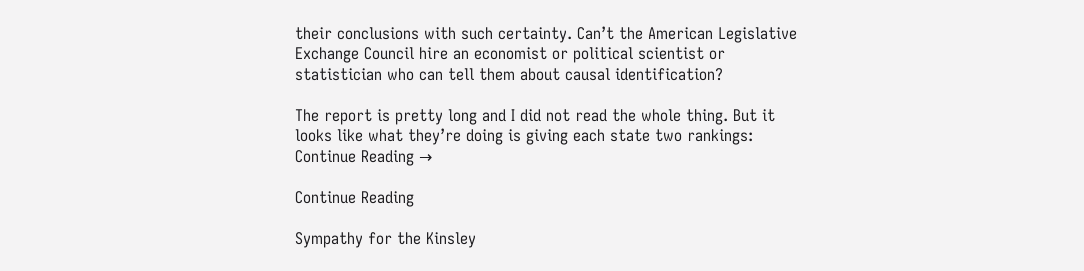their conclusions with such certainty. Can’t the American Legislative Exchange Council hire an economist or political scientist or statistician who can tell them about causal identification?

The report is pretty long and I did not read the whole thing. But it looks like what they’re doing is giving each state two rankings:
Continue Reading →

Continue Reading

Sympathy for the Kinsley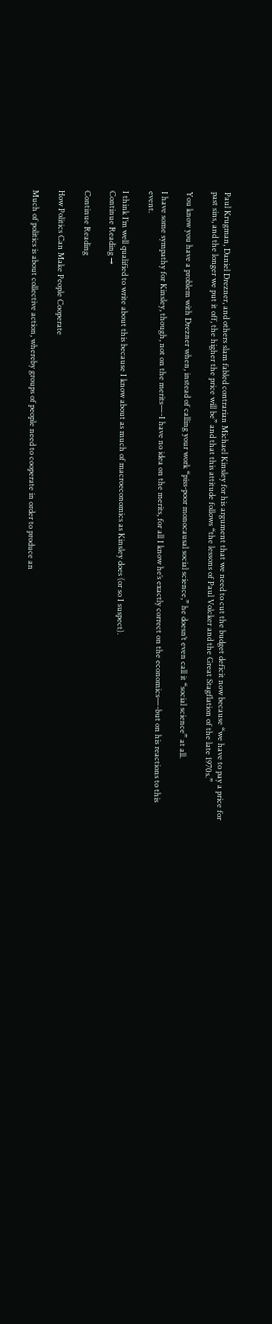Paul Krugman, Daniel Drezner, and others slam fabled contrarian Michael Kinsley for his argument that we need to cut the budget deficit now because “we have to pay a price for past sins, and the longer we put it off, the higher the price will be” and that this attitude follows “the lessons of Paul Volcker and the Great Stagflation of the late 1970s.”

You know you have a problem with Drezner when, instead of calling your work “piss-poor monocausal social science,” he doesn’t even call it “social science” at all.

I have some sympathy for Kinsley, though, not on the merits—-I have no idea on the merits, for all I know he’s exactly correct on the economics—-but on his reactions to this event.

I think I’m well qualified to write about this because I know about as much of macroeconomics as Kinsley does (or so I suspect).
Continue Reading →

Continue Reading

How Politics Can Make People Cooperate

Much of politics is about collective action, whereby groups of people need to cooperate in order to produce an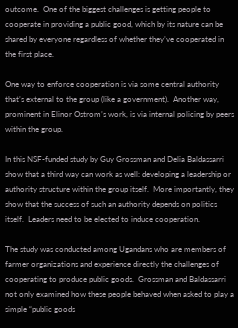outcome.  One of the biggest challenges is getting people to cooperate in providing a public good, which by its nature can be shared by everyone regardless of whether they’ve cooperated in the first place.

One way to enforce cooperation is via some central authority that’s external to the group (like a government).  Another way, prominent in Elinor Ostrom’s work, is via internal policing by peers within the group.

In this NSF-funded study by Guy Grossman and Delia Baldassarri show that a third way can work as well: developing a leadership or authority structure within the group itself.  More importantly, they show that the success of such an authority depends on politics itself.  Leaders need to be elected to induce cooperation.

The study was conducted among Ugandans who are members of farmer organizations and experience directly the challenges of cooperating to produce public goods.  Grossman and Baldassarri not only examined how these people behaved when asked to play a simple “public goods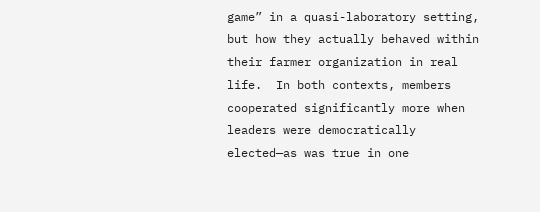game” in a quasi-laboratory setting, but how they actually behaved within their farmer organization in real life.  In both contexts, members cooperated significantly more when leaders were democratically elected—as was true in one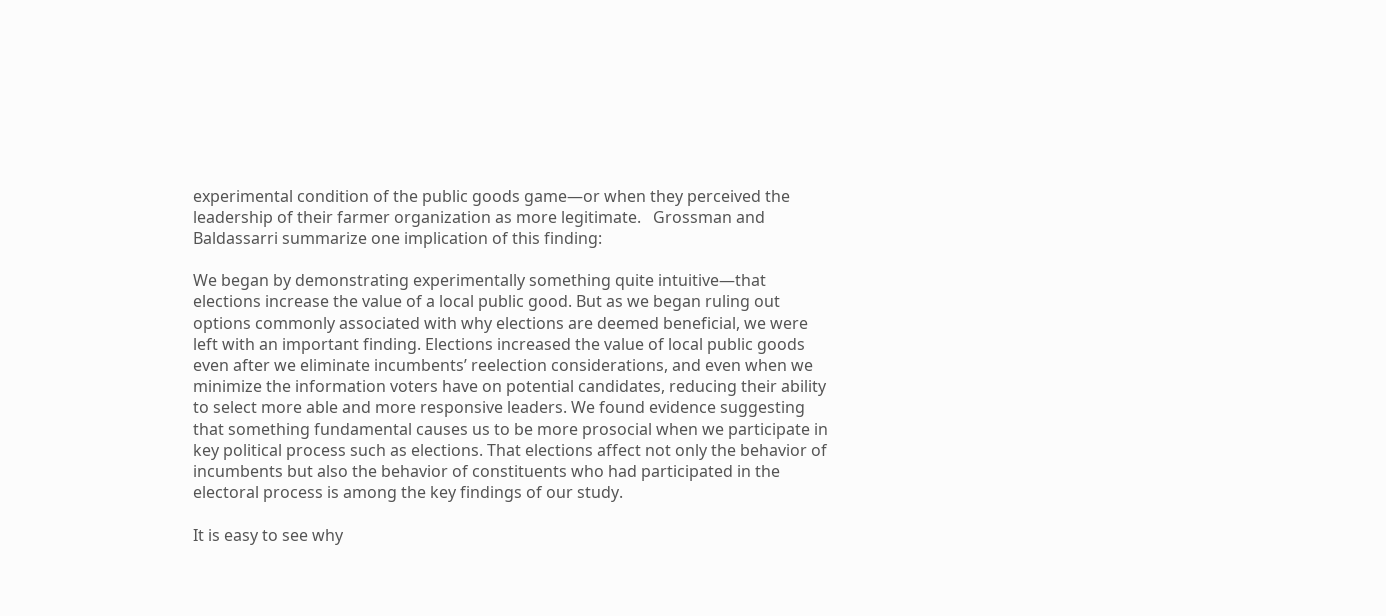experimental condition of the public goods game—or when they perceived the leadership of their farmer organization as more legitimate.   Grossman and Baldassarri summarize one implication of this finding:

We began by demonstrating experimentally something quite intuitive—that elections increase the value of a local public good. But as we began ruling out options commonly associated with why elections are deemed beneficial, we were left with an important finding. Elections increased the value of local public goods even after we eliminate incumbents’ reelection considerations, and even when we minimize the information voters have on potential candidates, reducing their ability to select more able and more responsive leaders. We found evidence suggesting that something fundamental causes us to be more prosocial when we participate in key political process such as elections. That elections affect not only the behavior of incumbents but also the behavior of constituents who had participated in the electoral process is among the key findings of our study.

It is easy to see why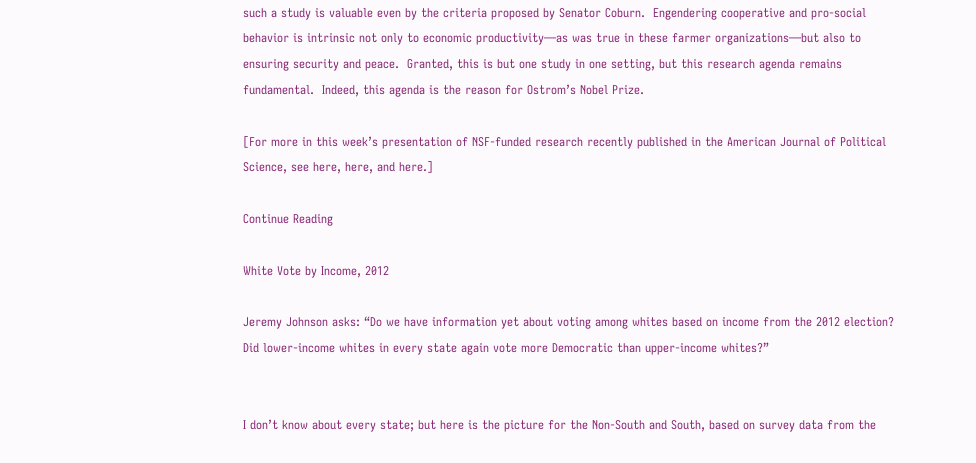such a study is valuable even by the criteria proposed by Senator Coburn.  Engendering cooperative and pro-social behavior is intrinsic not only to economic productivity—as was true in these farmer organizations—but also to ensuring security and peace.  Granted, this is but one study in one setting, but this research agenda remains fundamental.  Indeed, this agenda is the reason for Ostrom’s Nobel Prize.

[For more in this week’s presentation of NSF-funded research recently published in the American Journal of Political Science, see here, here, and here.]

Continue Reading

White Vote by Income, 2012

Jeremy Johnson asks: “Do we have information yet about voting among whites based on income from the 2012 election?  Did lower-income whites in every state again vote more Democratic than upper-income whites?”


I don’t know about every state; but here is the picture for the Non-South and South, based on survey data from the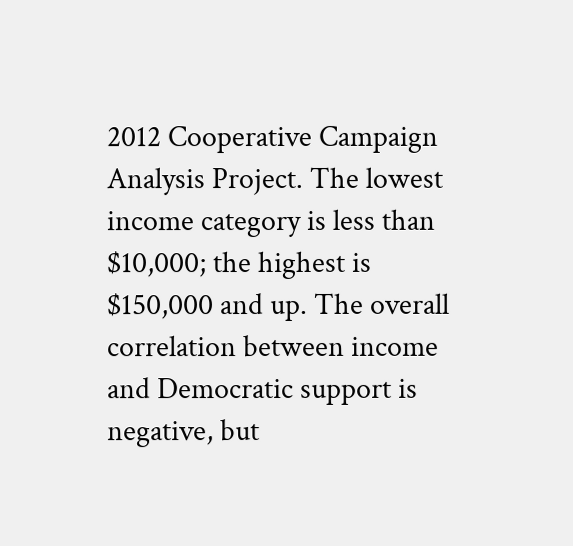2012 Cooperative Campaign Analysis Project. The lowest income category is less than $10,000; the highest is $150,000 and up. The overall correlation between income and Democratic support is negative, but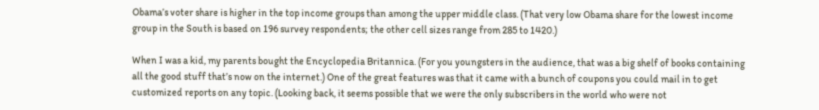Obama’s voter share is higher in the top income groups than among the upper middle class. (That very low Obama share for the lowest income group in the South is based on 196 survey respondents; the other cell sizes range from 285 to 1420.)

When I was a kid, my parents bought the Encyclopedia Britannica. (For you youngsters in the audience, that was a big shelf of books containing all the good stuff that’s now on the internet.) One of the great features was that it came with a bunch of coupons you could mail in to get customized reports on any topic. (Looking back, it seems possible that we were the only subscribers in the world who were not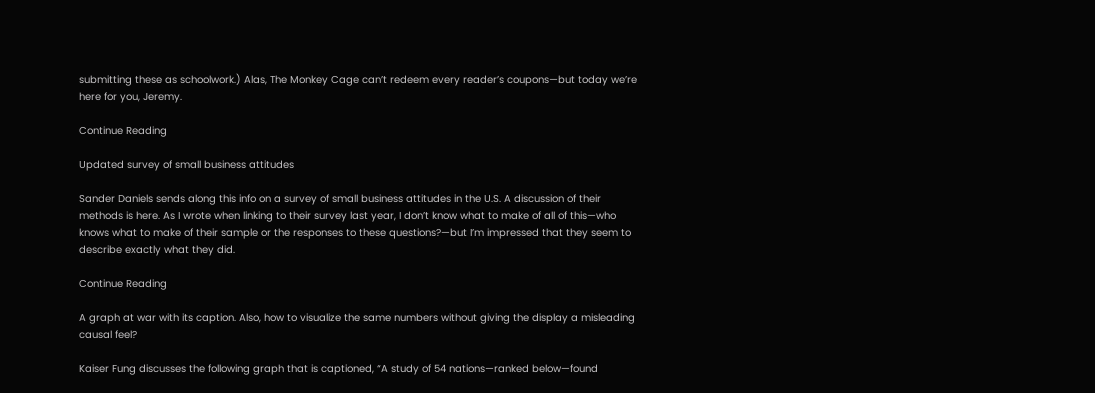submitting these as schoolwork.) Alas, The Monkey Cage can’t redeem every reader’s coupons—but today we’re here for you, Jeremy.

Continue Reading

Updated survey of small business attitudes

Sander Daniels sends along this info on a survey of small business attitudes in the U.S. A discussion of their methods is here. As I wrote when linking to their survey last year, I don’t know what to make of all of this—who knows what to make of their sample or the responses to these questions?—but I’m impressed that they seem to describe exactly what they did.

Continue Reading

A graph at war with its caption. Also, how to visualize the same numbers without giving the display a misleading causal feel?

Kaiser Fung discusses the following graph that is captioned, “A study of 54 nations—ranked below—found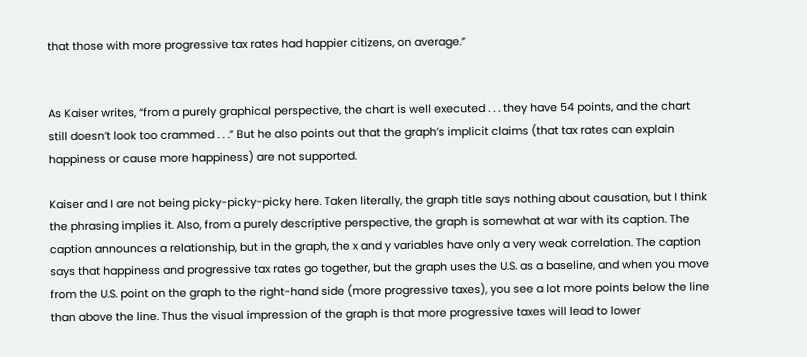that those with more progressive tax rates had happier citizens, on average.”


As Kaiser writes, “from a purely graphical perspective, the chart is well executed . . . they have 54 points, and the chart still doesn’t look too crammed . . .” But he also points out that the graph’s implicit claims (that tax rates can explain happiness or cause more happiness) are not supported.

Kaiser and I are not being picky-picky-picky here. Taken literally, the graph title says nothing about causation, but I think the phrasing implies it. Also, from a purely descriptive perspective, the graph is somewhat at war with its caption. The caption announces a relationship, but in the graph, the x and y variables have only a very weak correlation. The caption says that happiness and progressive tax rates go together, but the graph uses the U.S. as a baseline, and when you move from the U.S. point on the graph to the right-hand side (more progressive taxes), you see a lot more points below the line than above the line. Thus the visual impression of the graph is that more progressive taxes will lead to lower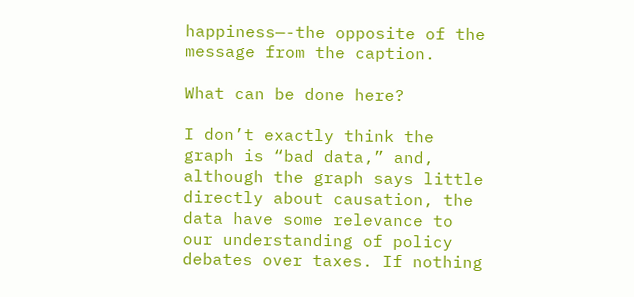happiness—-the opposite of the message from the caption.

What can be done here?

I don’t exactly think the graph is “bad data,” and, although the graph says little directly about causation, the data have some relevance to our understanding of policy debates over taxes. If nothing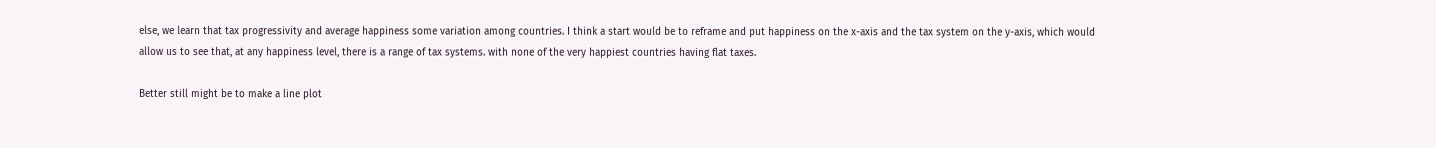else, we learn that tax progressivity and average happiness some variation among countries. I think a start would be to reframe and put happiness on the x-axis and the tax system on the y-axis, which would allow us to see that, at any happiness level, there is a range of tax systems. with none of the very happiest countries having flat taxes.

Better still might be to make a line plot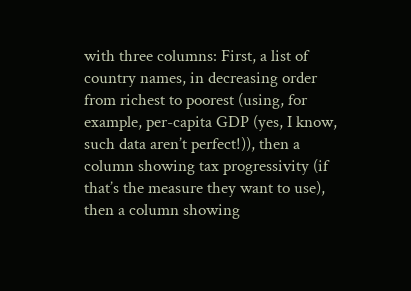with three columns: First, a list of country names, in decreasing order from richest to poorest (using, for example, per-capita GDP (yes, I know, such data aren’t perfect!)), then a column showing tax progressivity (if that’s the measure they want to use), then a column showing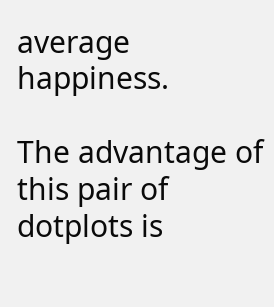average happiness.

The advantage of this pair of dotplots is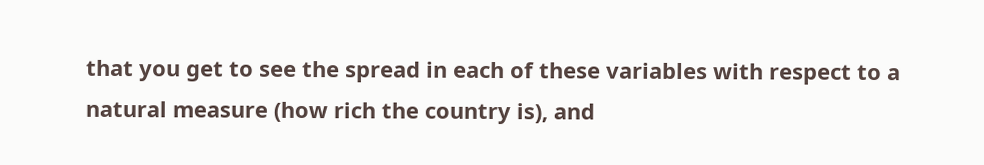that you get to see the spread in each of these variables with respect to a natural measure (how rich the country is), and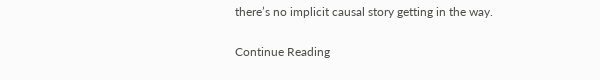there’s no implicit causal story getting in the way.

Continue Reading